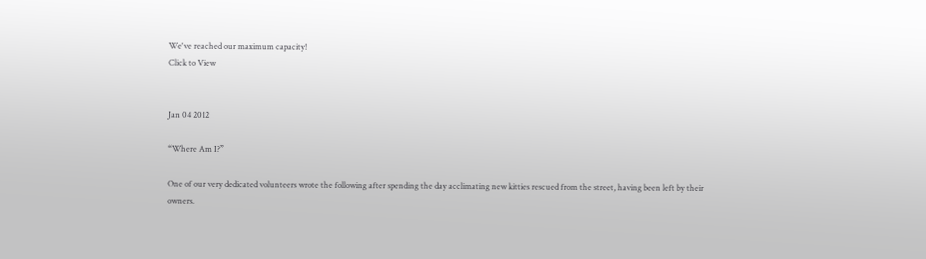We've reached our maximum capacity!
Click to View


Jan 04 2012

“Where Am I?”

One of our very dedicated volunteers wrote the following after spending the day acclimating new kitties rescued from the street, having been left by their owners.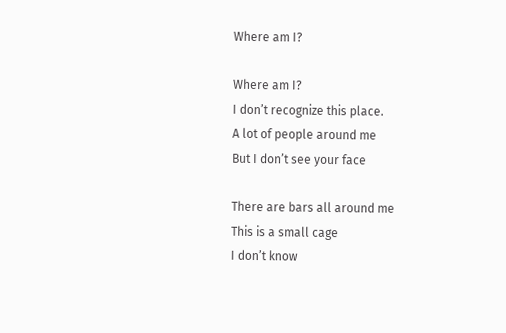Where am I?

Where am I?
I don’t recognize this place.
A lot of people around me
But I don’t see your face

There are bars all around me
This is a small cage
I don’t know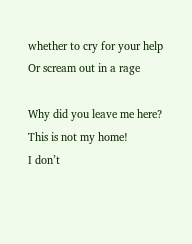whether to cry for your help
Or scream out in a rage

Why did you leave me here?
This is not my home!
I don’t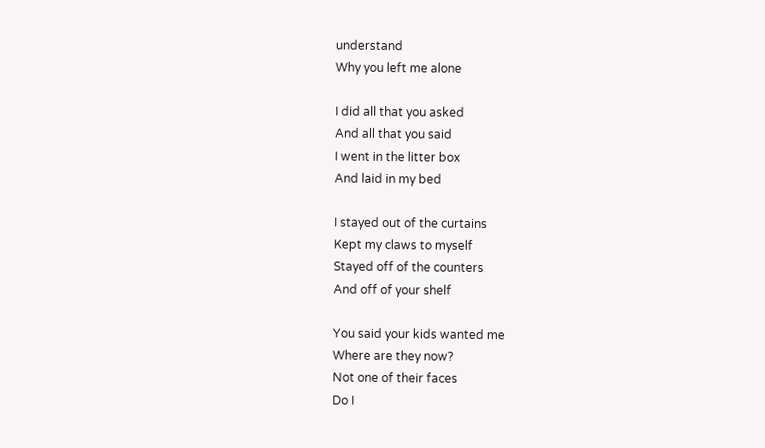understand
Why you left me alone

I did all that you asked
And all that you said
I went in the litter box
And laid in my bed

I stayed out of the curtains
Kept my claws to myself
Stayed off of the counters
And off of your shelf

You said your kids wanted me
Where are they now?
Not one of their faces
Do I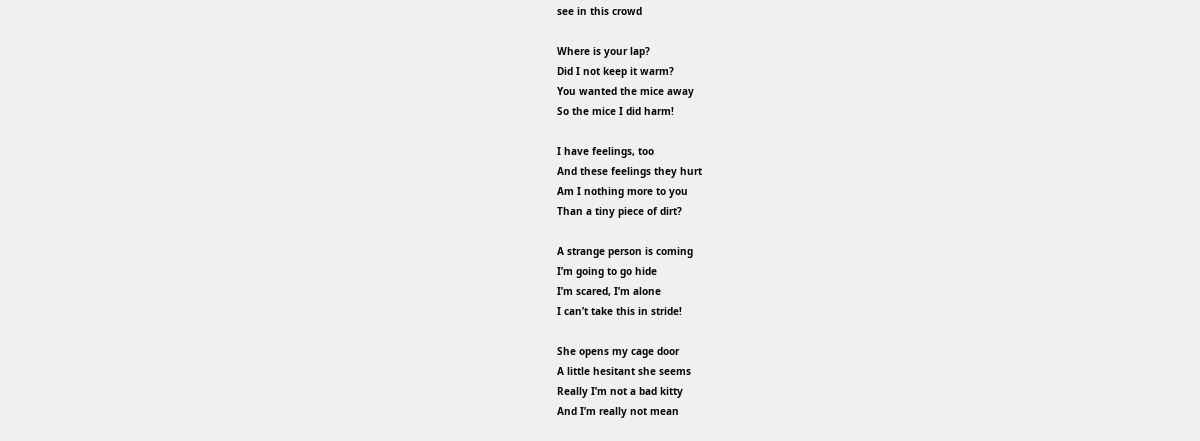see in this crowd

Where is your lap?
Did I not keep it warm?
You wanted the mice away
So the mice I did harm!

I have feelings, too
And these feelings they hurt
Am I nothing more to you
Than a tiny piece of dirt?

A strange person is coming
I’m going to go hide
I’m scared, I’m alone
I can’t take this in stride!

She opens my cage door
A little hesitant she seems
Really I’m not a bad kitty
And I’m really not mean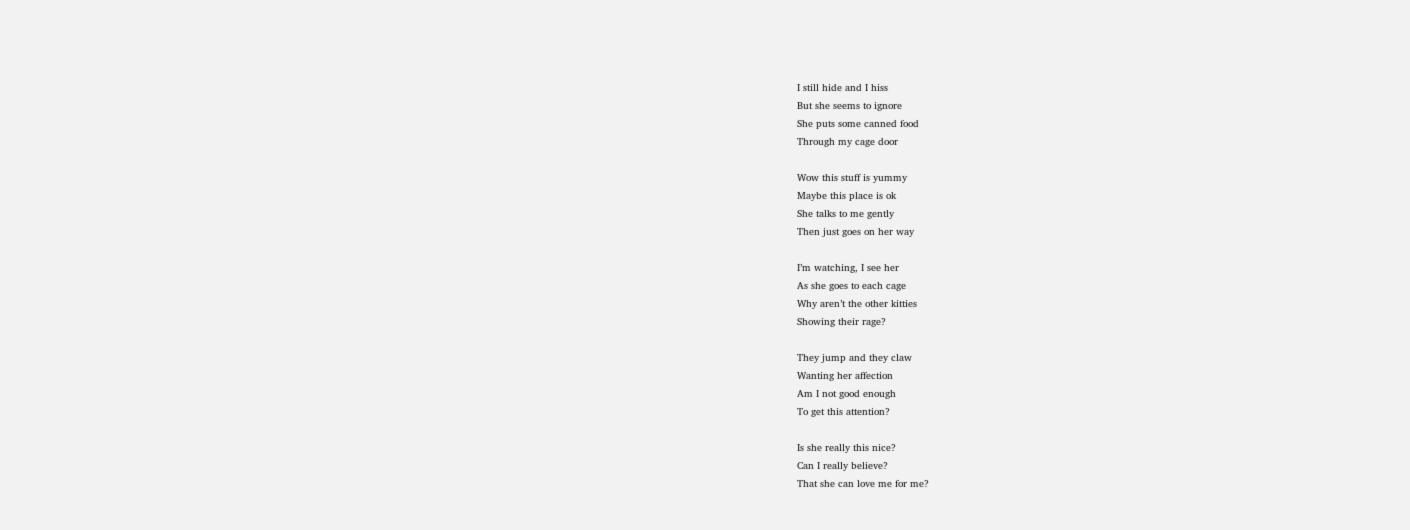I still hide and I hiss
But she seems to ignore
She puts some canned food
Through my cage door

Wow this stuff is yummy
Maybe this place is ok
She talks to me gently
Then just goes on her way

I’m watching, I see her
As she goes to each cage
Why aren’t the other kitties
Showing their rage?

They jump and they claw
Wanting her affection
Am I not good enough
To get this attention?

Is she really this nice?
Can I really believe?
That she can love me for me?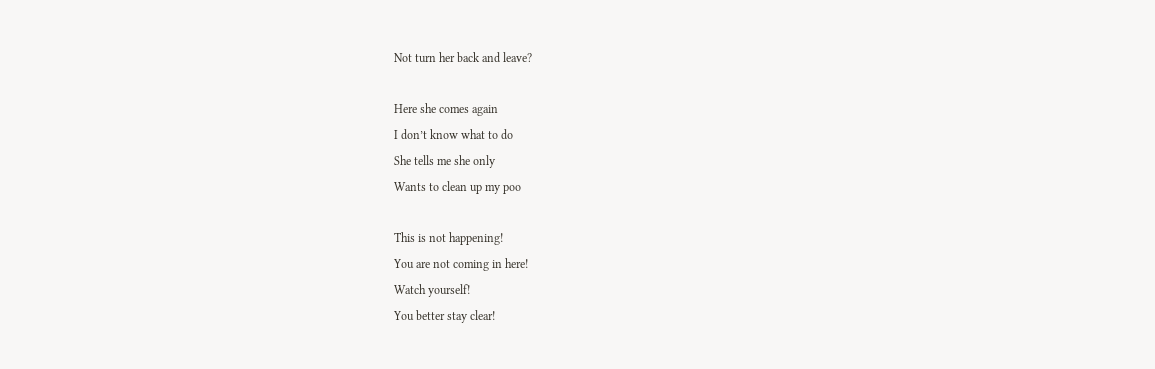Not turn her back and leave?

Here she comes again
I don’t know what to do
She tells me she only
Wants to clean up my poo

This is not happening!
You are not coming in here!
Watch yourself!
You better stay clear!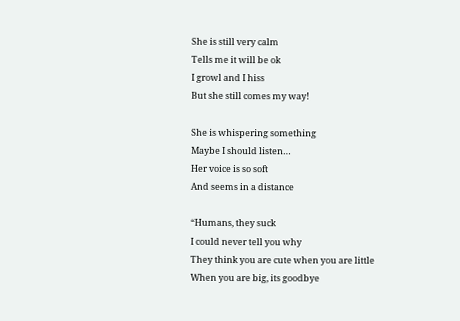She is still very calm
Tells me it will be ok
I growl and I hiss
But she still comes my way!

She is whispering something
Maybe I should listen…
Her voice is so soft
And seems in a distance

“Humans, they suck
I could never tell you why
They think you are cute when you are little
When you are big, its goodbye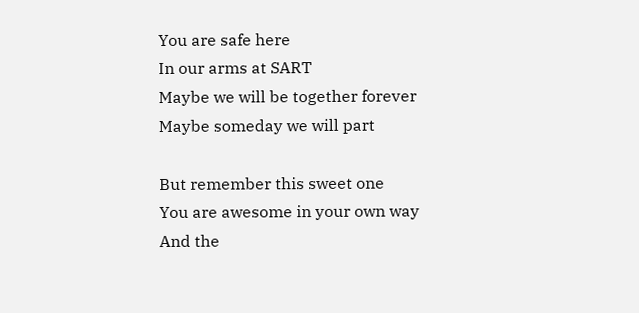You are safe here
In our arms at SART
Maybe we will be together forever
Maybe someday we will part

But remember this sweet one
You are awesome in your own way
And the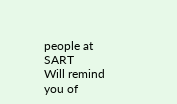people at SART
Will remind you of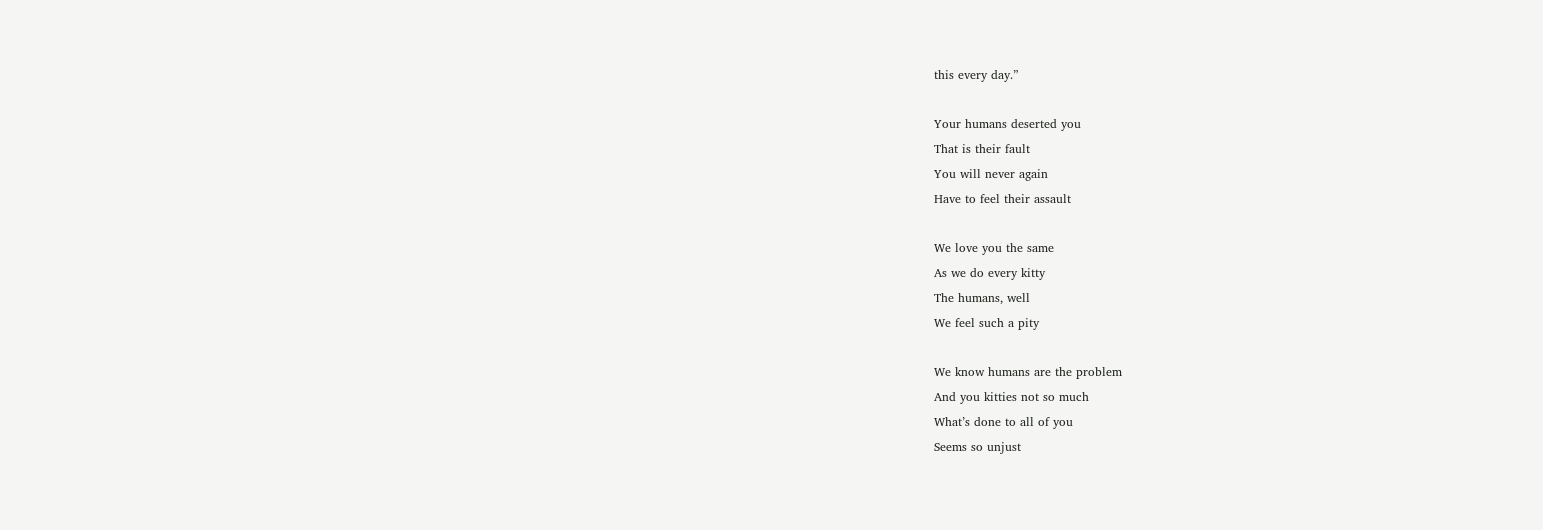this every day.”

Your humans deserted you
That is their fault
You will never again
Have to feel their assault

We love you the same
As we do every kitty
The humans, well
We feel such a pity

We know humans are the problem
And you kitties not so much
What’s done to all of you
Seems so unjust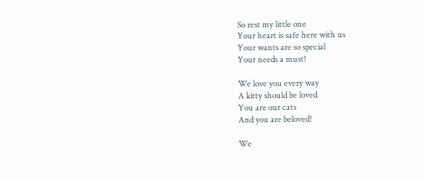So rest my little one
Your heart is safe here with us
Your wants are so special
Your needs a must!

We love you every way
A kitty should be loved
You are our cats
And you are beloved!

We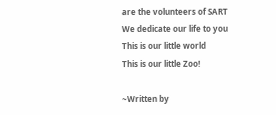are the volunteers of SART
We dedicate our life to you
This is our little world
This is our little Zoo!

~Written by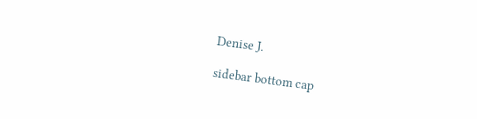Denise J.

sidebar bottom cap